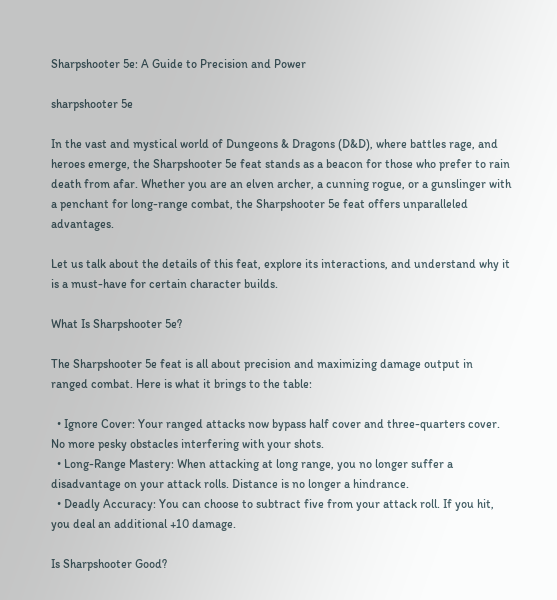Sharpshooter 5e: A Guide to Precision and Power

sharpshooter 5e

In the vast and mystical world of Dungeons & Dragons (D&D), where battles rage, and heroes emerge, the Sharpshooter 5e feat stands as a beacon for those who prefer to rain death from afar. Whether you are an elven archer, a cunning rogue, or a gunslinger with a penchant for long-range combat, the Sharpshooter 5e feat offers unparalleled advantages.

Let us talk about the details of this feat, explore its interactions, and understand why it is a must-have for certain character builds.

What Is Sharpshooter 5e?

The Sharpshooter 5e feat is all about precision and maximizing damage output in ranged combat. Here is what it brings to the table:

  • Ignore Cover: Your ranged attacks now bypass half cover and three-quarters cover. No more pesky obstacles interfering with your shots.
  • Long-Range Mastery: When attacking at long range, you no longer suffer a disadvantage on your attack rolls. Distance is no longer a hindrance.
  • Deadly Accuracy: You can choose to subtract five from your attack roll. If you hit, you deal an additional +10 damage.

Is Sharpshooter Good?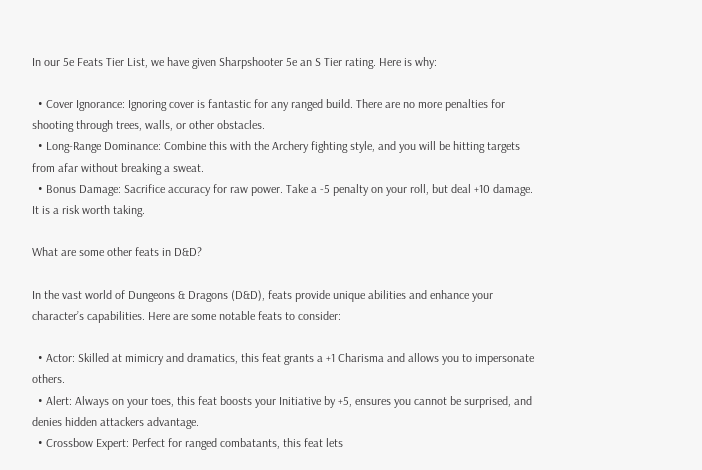In our 5e Feats Tier List, we have given Sharpshooter 5e an S Tier rating. Here is why:

  • Cover Ignorance: Ignoring cover is fantastic for any ranged build. There are no more penalties for shooting through trees, walls, or other obstacles.
  • Long-Range Dominance: Combine this with the Archery fighting style, and you will be hitting targets from afar without breaking a sweat.
  • Bonus Damage: Sacrifice accuracy for raw power. Take a -5 penalty on your roll, but deal +10 damage. It is a risk worth taking.

What are some other feats in D&D?

In the vast world of Dungeons & Dragons (D&D), feats provide unique abilities and enhance your character’s capabilities. Here are some notable feats to consider:

  • Actor: Skilled at mimicry and dramatics, this feat grants a +1 Charisma and allows you to impersonate others.
  • Alert: Always on your toes, this feat boosts your Initiative by +5, ensures you cannot be surprised, and denies hidden attackers advantage.
  • Crossbow Expert: Perfect for ranged combatants, this feat lets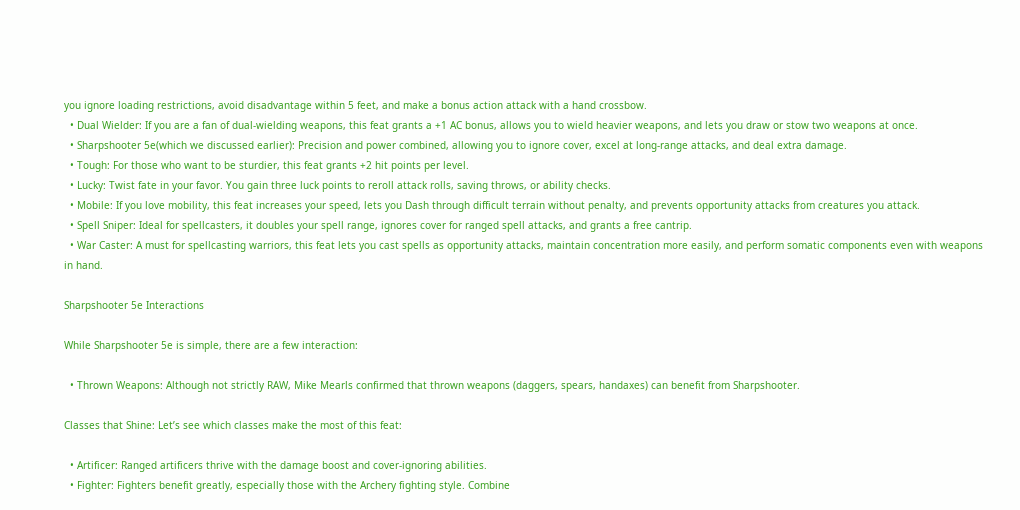you ignore loading restrictions, avoid disadvantage within 5 feet, and make a bonus action attack with a hand crossbow.
  • Dual Wielder: If you are a fan of dual-wielding weapons, this feat grants a +1 AC bonus, allows you to wield heavier weapons, and lets you draw or stow two weapons at once.
  • Sharpshooter 5e(which we discussed earlier): Precision and power combined, allowing you to ignore cover, excel at long-range attacks, and deal extra damage.
  • Tough: For those who want to be sturdier, this feat grants +2 hit points per level.
  • Lucky: Twist fate in your favor. You gain three luck points to reroll attack rolls, saving throws, or ability checks.
  • Mobile: If you love mobility, this feat increases your speed, lets you Dash through difficult terrain without penalty, and prevents opportunity attacks from creatures you attack.
  • Spell Sniper: Ideal for spellcasters, it doubles your spell range, ignores cover for ranged spell attacks, and grants a free cantrip.
  • War Caster: A must for spellcasting warriors, this feat lets you cast spells as opportunity attacks, maintain concentration more easily, and perform somatic components even with weapons in hand.

Sharpshooter 5e Interactions

While Sharpshooter 5e is simple, there are a few interaction:

  • Thrown Weapons: Although not strictly RAW, Mike Mearls confirmed that thrown weapons (daggers, spears, handaxes) can benefit from Sharpshooter.

Classes that Shine: Let’s see which classes make the most of this feat:

  • Artificer: Ranged artificers thrive with the damage boost and cover-ignoring abilities.
  • Fighter: Fighters benefit greatly, especially those with the Archery fighting style. Combine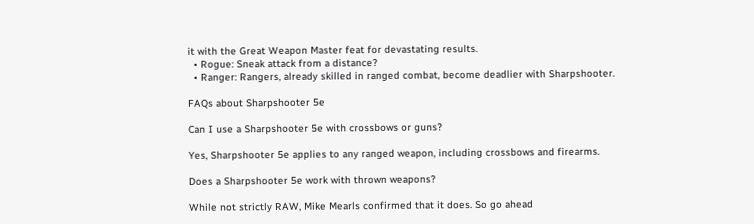it with the Great Weapon Master feat for devastating results.
  • Rogue: Sneak attack from a distance?
  • Ranger: Rangers, already skilled in ranged combat, become deadlier with Sharpshooter.

FAQs about Sharpshooter 5e

Can I use a Sharpshooter 5e with crossbows or guns?

Yes, Sharpshooter 5e applies to any ranged weapon, including crossbows and firearms.

Does a Sharpshooter 5e work with thrown weapons?

While not strictly RAW, Mike Mearls confirmed that it does. So go ahead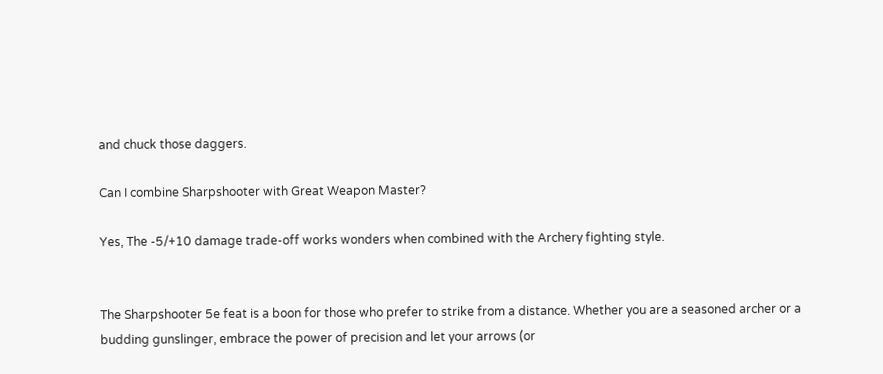and chuck those daggers.

Can I combine Sharpshooter with Great Weapon Master?

Yes, The -5/+10 damage trade-off works wonders when combined with the Archery fighting style.


The Sharpshooter 5e feat is a boon for those who prefer to strike from a distance. Whether you are a seasoned archer or a budding gunslinger, embrace the power of precision and let your arrows (or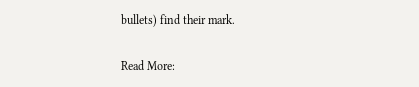bullets) find their mark.

Read More: